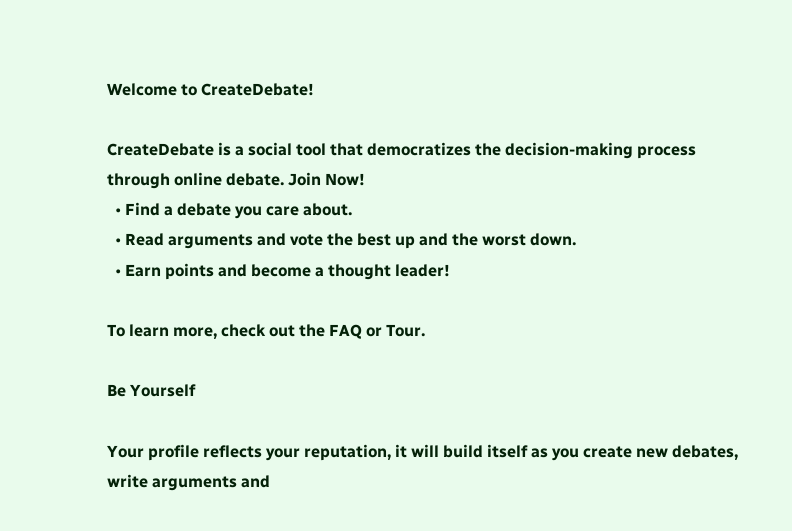Welcome to CreateDebate!

CreateDebate is a social tool that democratizes the decision-making process through online debate. Join Now!
  • Find a debate you care about.
  • Read arguments and vote the best up and the worst down.
  • Earn points and become a thought leader!

To learn more, check out the FAQ or Tour.

Be Yourself

Your profile reflects your reputation, it will build itself as you create new debates, write arguments and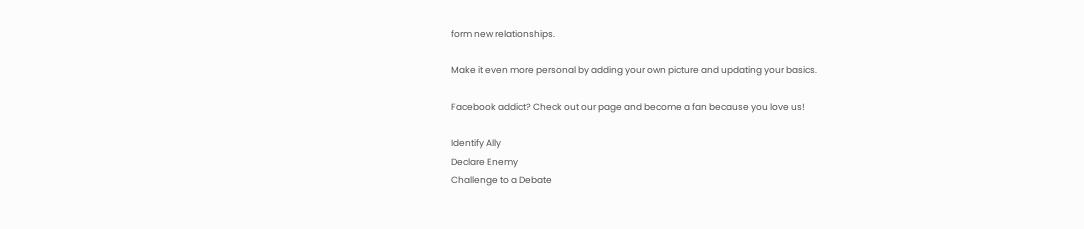form new relationships.

Make it even more personal by adding your own picture and updating your basics.

Facebook addict? Check out our page and become a fan because you love us!

Identify Ally
Declare Enemy
Challenge to a Debate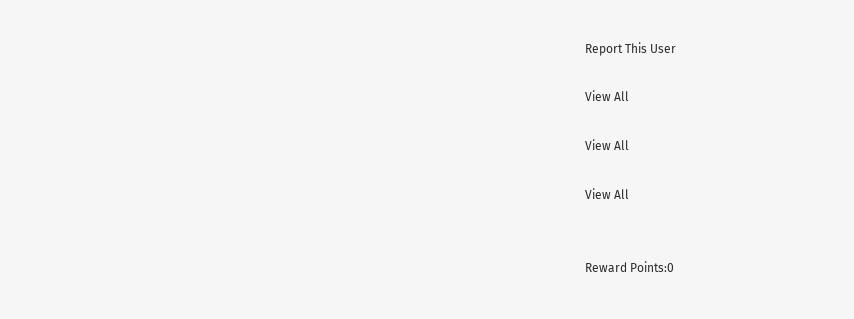Report This User

View All

View All

View All


Reward Points:0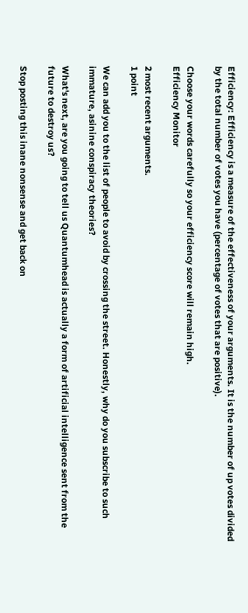Efficiency: Efficiency is a measure of the effectiveness of your arguments. It is the number of up votes divided by the total number of votes you have (percentage of votes that are positive).

Choose your words carefully so your efficiency score will remain high.
Efficiency Monitor

2 most recent arguments.
1 point

We can add you to the list of people to avoid by crossing the street. Honestly, why do you subscribe to such immature, asinine conspiracy theories?

What's next, are you going to tell us Quantumhead is actually a form of artificial intelligence sent from the future to destroy us?

Stop posting this inane nonsense and get back on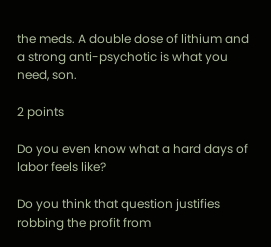the meds. A double dose of lithium and a strong anti-psychotic is what you need, son.

2 points

Do you even know what a hard days of labor feels like?

Do you think that question justifies robbing the profit from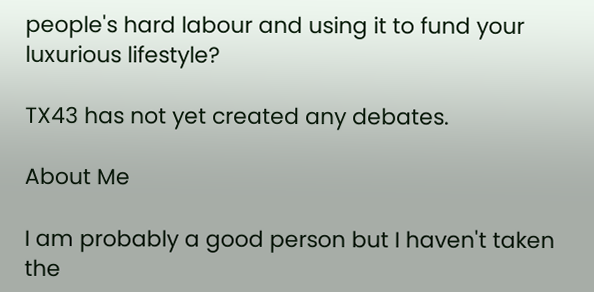people's hard labour and using it to fund your luxurious lifestyle?

TX43 has not yet created any debates.

About Me

I am probably a good person but I haven't taken the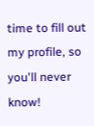time to fill out my profile, so you'll never know!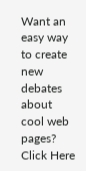Want an easy way to create new debates about cool web pages? Click Here